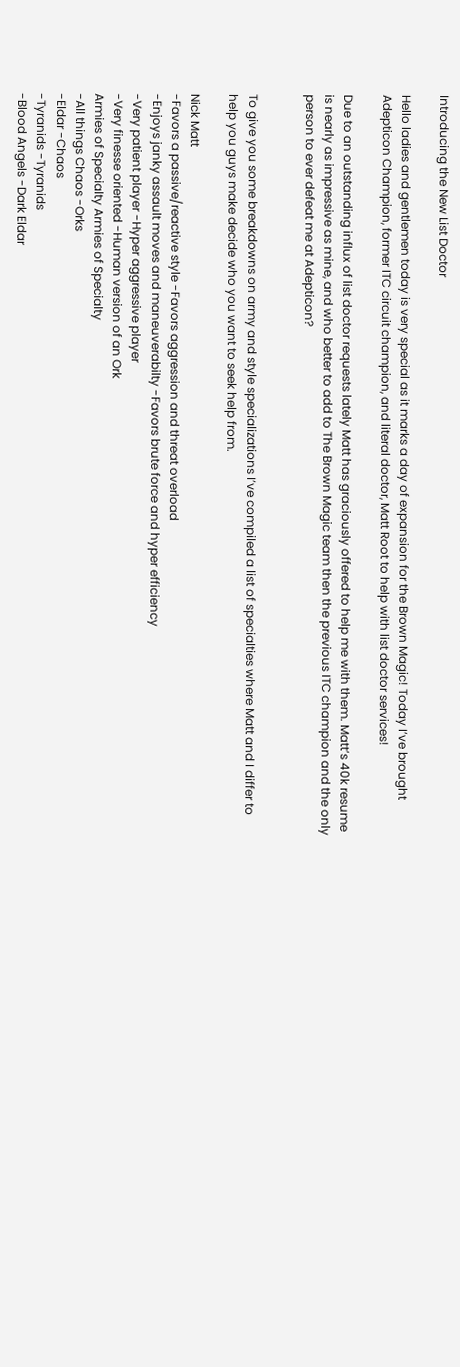Introducing the New List Doctor

Hello ladies and gentlemen today is very special as it marks a day of expansion for the Brown Magic! Today I’ve brought Adepticon Champion, former ITC circuit champion, and literal doctor, Matt Root to help with list doctor services!

Due to an outstanding influx of list doctor requests lately Matt has graciously offered to help me with them. Matt’s 40k resume is nearly as impressive as mine, and who better to add to The Brown Magic team then the previous ITC champion and the only person to ever defeat me at Adepticon?


To give you some breakdowns on army and style specializations I’ve compiled a list of specialties where Matt and I differ to help you guys make decide who you want to seek help from.

Nick Matt
-Favors a passive/reactive style -Favors aggression and threat overload
-Enjoys janky assault moves and maneuverabilty -Favors brute force and hyper efficiency
-Very patient player -Hyper aggressive player
-Very finesse oriented -Human version of an Ork
Armies of Specialty Armies of Specialty
-All things Chaos -Orks
-Eldar -Chaos
-Tyranids -Tyranids
-Blood Angels -Dark Eldar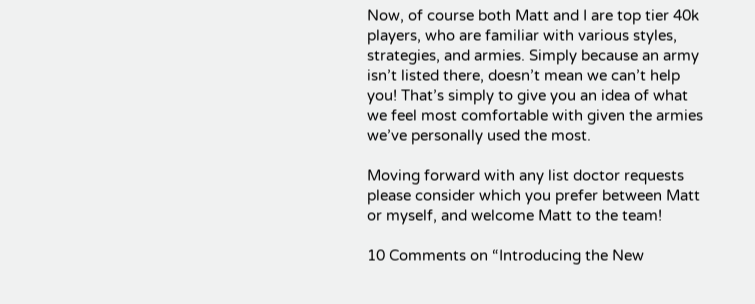Now, of course both Matt and I are top tier 40k players, who are familiar with various styles, strategies, and armies. Simply because an army isn’t listed there, doesn’t mean we can’t help you! That’s simply to give you an idea of what we feel most comfortable with given the armies we’ve personally used the most.

Moving forward with any list doctor requests please consider which you prefer between Matt or myself, and welcome Matt to the team!

10 Comments on “Introducing the New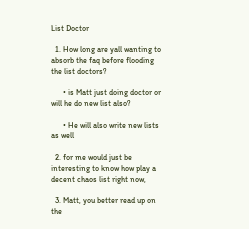List Doctor

  1. How long are yall wanting to absorb the faq before flooding the list doctors?

      • is Matt just doing doctor or will he do new list also?

      • He will also write new lists as well

  2. for me would just be interesting to know how play a decent chaos list right now,

  3. Matt, you better read up on the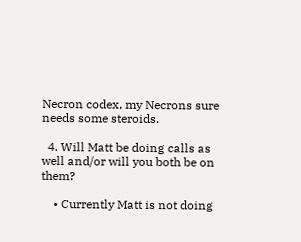Necron codex, my Necrons sure needs some steroids.

  4. Will Matt be doing calls as well and/or will you both be on them?

    • Currently Matt is not doing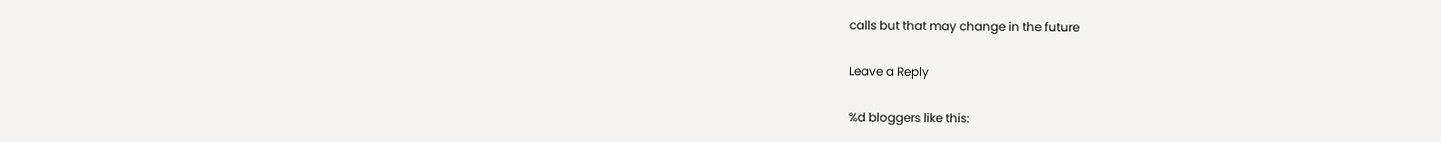calls but that may change in the future

Leave a Reply

%d bloggers like this: